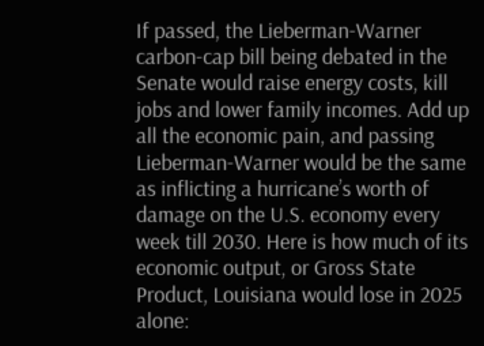If passed, the Lieberman-Warner carbon-cap bill being debated in the Senate would raise energy costs, kill jobs and lower family incomes. Add up all the economic pain, and passing Lieberman-Warner would be the same as inflicting a hurricane’s worth of damage on the U.S. economy every week till 2030. Here is how much of its economic output, or Gross State Product, Louisiana would lose in 2025 alone: